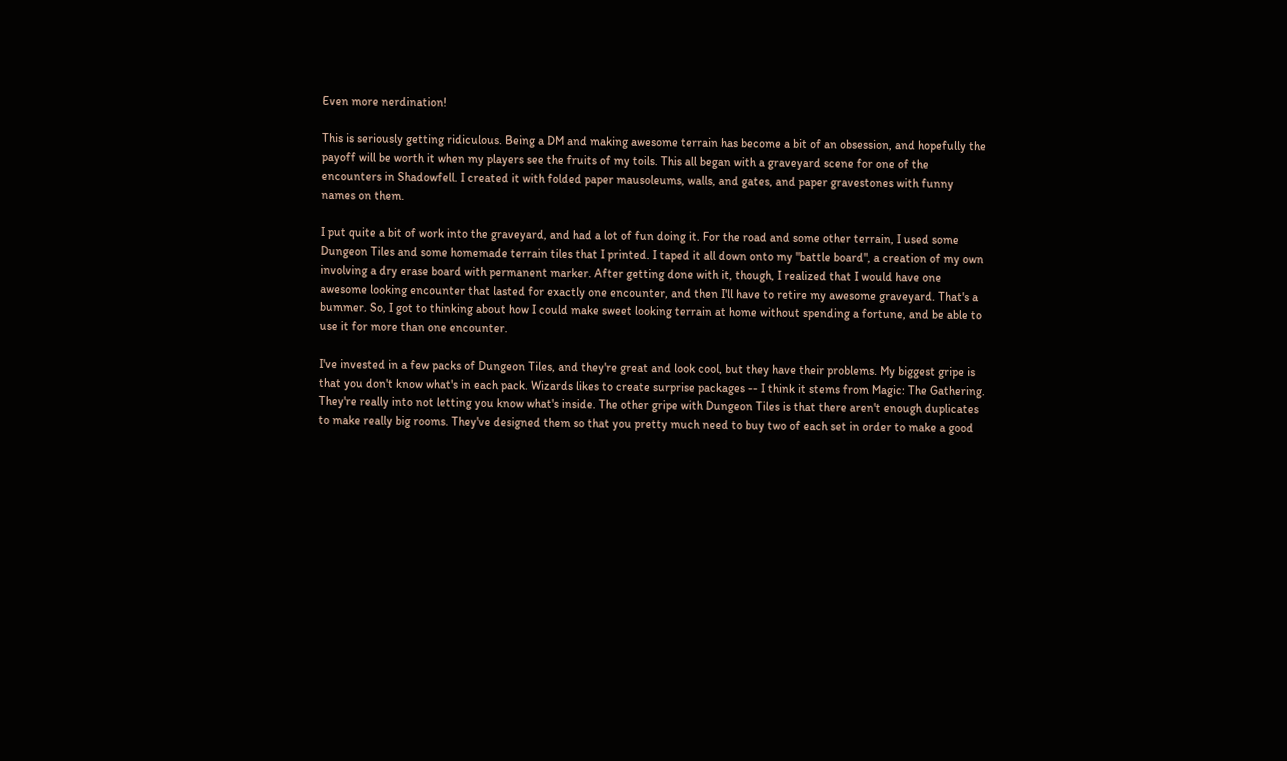Even more nerdination!

This is seriously getting ridiculous. Being a DM and making awesome terrain has become a bit of an obsession, and hopefully the payoff will be worth it when my players see the fruits of my toils. This all began with a graveyard scene for one of the encounters in Shadowfell. I created it with folded paper mausoleums, walls, and gates, and paper gravestones with funny names on them.

I put quite a bit of work into the graveyard, and had a lot of fun doing it. For the road and some other terrain, I used some Dungeon Tiles and some homemade terrain tiles that I printed. I taped it all down onto my "battle board", a creation of my own involving a dry erase board with permanent marker. After getting done with it, though, I realized that I would have one awesome looking encounter that lasted for exactly one encounter, and then I'll have to retire my awesome graveyard. That's a bummer. So, I got to thinking about how I could make sweet looking terrain at home without spending a fortune, and be able to use it for more than one encounter.

I've invested in a few packs of Dungeon Tiles, and they're great and look cool, but they have their problems. My biggest gripe is that you don't know what's in each pack. Wizards likes to create surprise packages -- I think it stems from Magic: The Gathering. They're really into not letting you know what's inside. The other gripe with Dungeon Tiles is that there aren't enough duplicates to make really big rooms. They've designed them so that you pretty much need to buy two of each set in order to make a good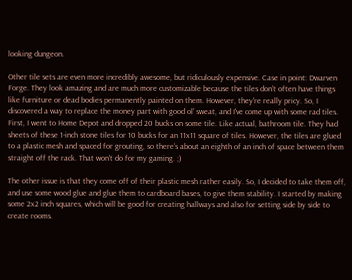looking dungeon.

Other tile sets are even more incredibly awesome, but ridiculously expensive. Case in point: Dwarven Forge. They look amazing and are much more customizable because the tiles don't often have things like furniture or dead bodies permanently painted on them. However, they're really pricy. So, I discovered a way to replace the money part with good ol' sweat, and I've come up with some rad tiles. First, I went to Home Depot and dropped 20 bucks on some tile. Like actual, bathroom tile. They had sheets of these 1-inch stone tiles for 10 bucks for an 11x11 square of tiles. However, the tiles are glued to a plastic mesh and spaced for grouting, so there's about an eighth of an inch of space between them straight off the rack. That won't do for my gaming. ;)

The other issue is that they come off of their plastic mesh rather easily. So, I decided to take them off, and use some wood glue and glue them to cardboard bases, to give them stability. I started by making some 2x2 inch squares, which will be good for creating hallways and also for setting side by side to create rooms.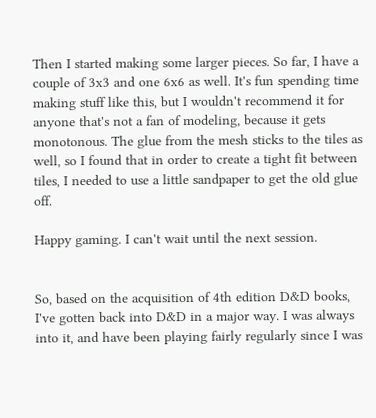Then I started making some larger pieces. So far, I have a couple of 3x3 and one 6x6 as well. It's fun spending time making stuff like this, but I wouldn't recommend it for anyone that's not a fan of modeling, because it gets monotonous. The glue from the mesh sticks to the tiles as well, so I found that in order to create a tight fit between tiles, I needed to use a little sandpaper to get the old glue off.

Happy gaming. I can't wait until the next session.


So, based on the acquisition of 4th edition D&D books, I've gotten back into D&D in a major way. I was always into it, and have been playing fairly regularly since I was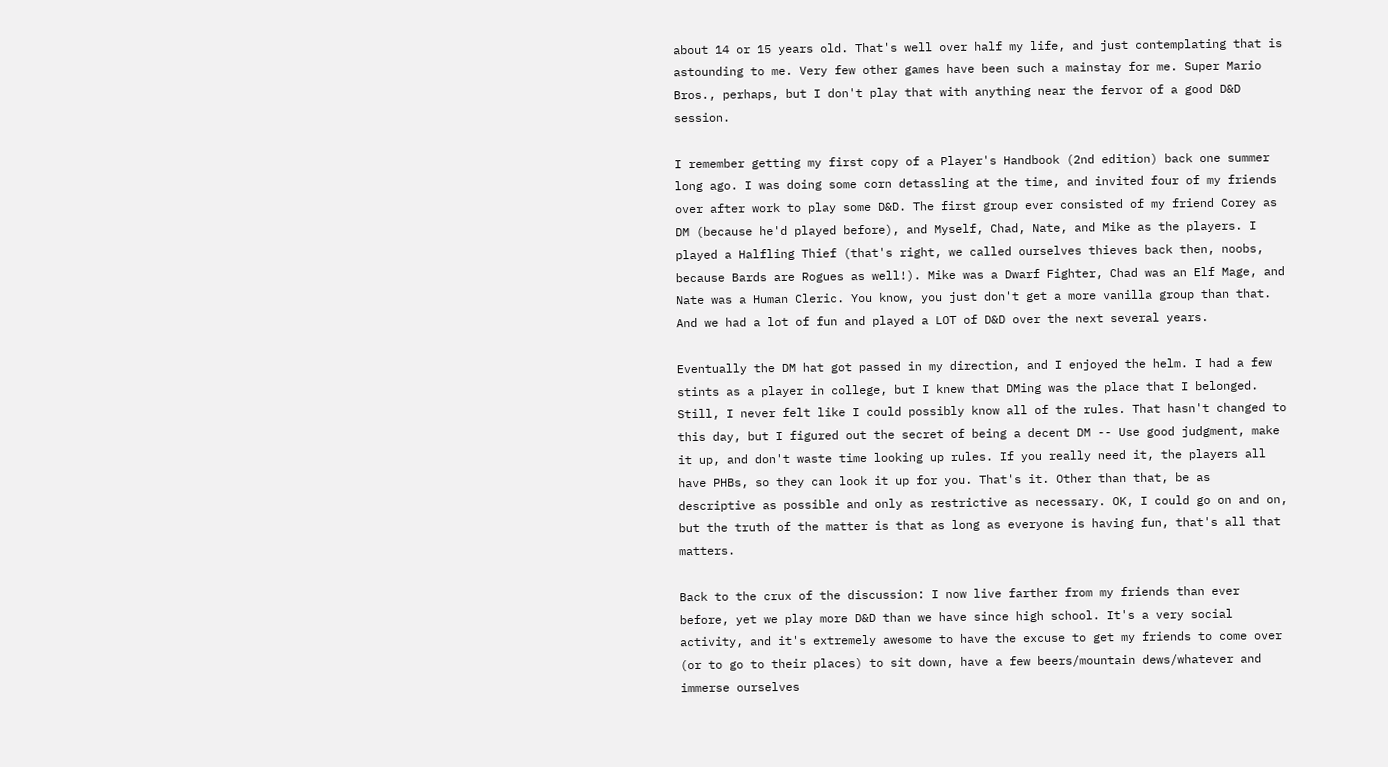about 14 or 15 years old. That's well over half my life, and just contemplating that is astounding to me. Very few other games have been such a mainstay for me. Super Mario Bros., perhaps, but I don't play that with anything near the fervor of a good D&D session.

I remember getting my first copy of a Player's Handbook (2nd edition) back one summer long ago. I was doing some corn detassling at the time, and invited four of my friends over after work to play some D&D. The first group ever consisted of my friend Corey as DM (because he'd played before), and Myself, Chad, Nate, and Mike as the players. I played a Halfling Thief (that's right, we called ourselves thieves back then, noobs, because Bards are Rogues as well!). Mike was a Dwarf Fighter, Chad was an Elf Mage, and Nate was a Human Cleric. You know, you just don't get a more vanilla group than that. And we had a lot of fun and played a LOT of D&D over the next several years.

Eventually the DM hat got passed in my direction, and I enjoyed the helm. I had a few stints as a player in college, but I knew that DMing was the place that I belonged. Still, I never felt like I could possibly know all of the rules. That hasn't changed to this day, but I figured out the secret of being a decent DM -- Use good judgment, make it up, and don't waste time looking up rules. If you really need it, the players all have PHBs, so they can look it up for you. That's it. Other than that, be as descriptive as possible and only as restrictive as necessary. OK, I could go on and on, but the truth of the matter is that as long as everyone is having fun, that's all that matters.

Back to the crux of the discussion: I now live farther from my friends than ever before, yet we play more D&D than we have since high school. It's a very social activity, and it's extremely awesome to have the excuse to get my friends to come over (or to go to their places) to sit down, have a few beers/mountain dews/whatever and immerse ourselves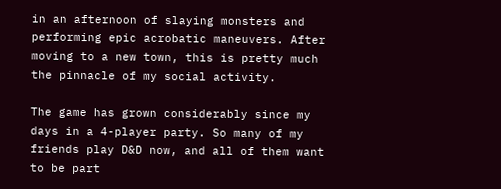in an afternoon of slaying monsters and performing epic acrobatic maneuvers. After moving to a new town, this is pretty much the pinnacle of my social activity.

The game has grown considerably since my days in a 4-player party. So many of my friends play D&D now, and all of them want to be part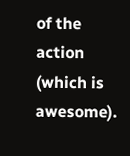of the action (which is awesome).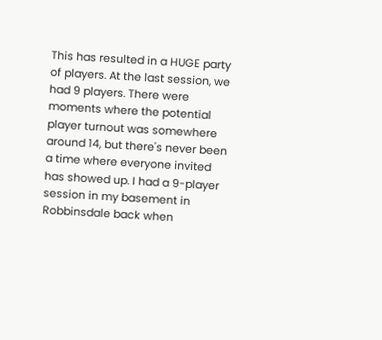This has resulted in a HUGE party of players. At the last session, we had 9 players. There were moments where the potential player turnout was somewhere around 14, but there's never been a time where everyone invited has showed up. I had a 9-player session in my basement in Robbinsdale back when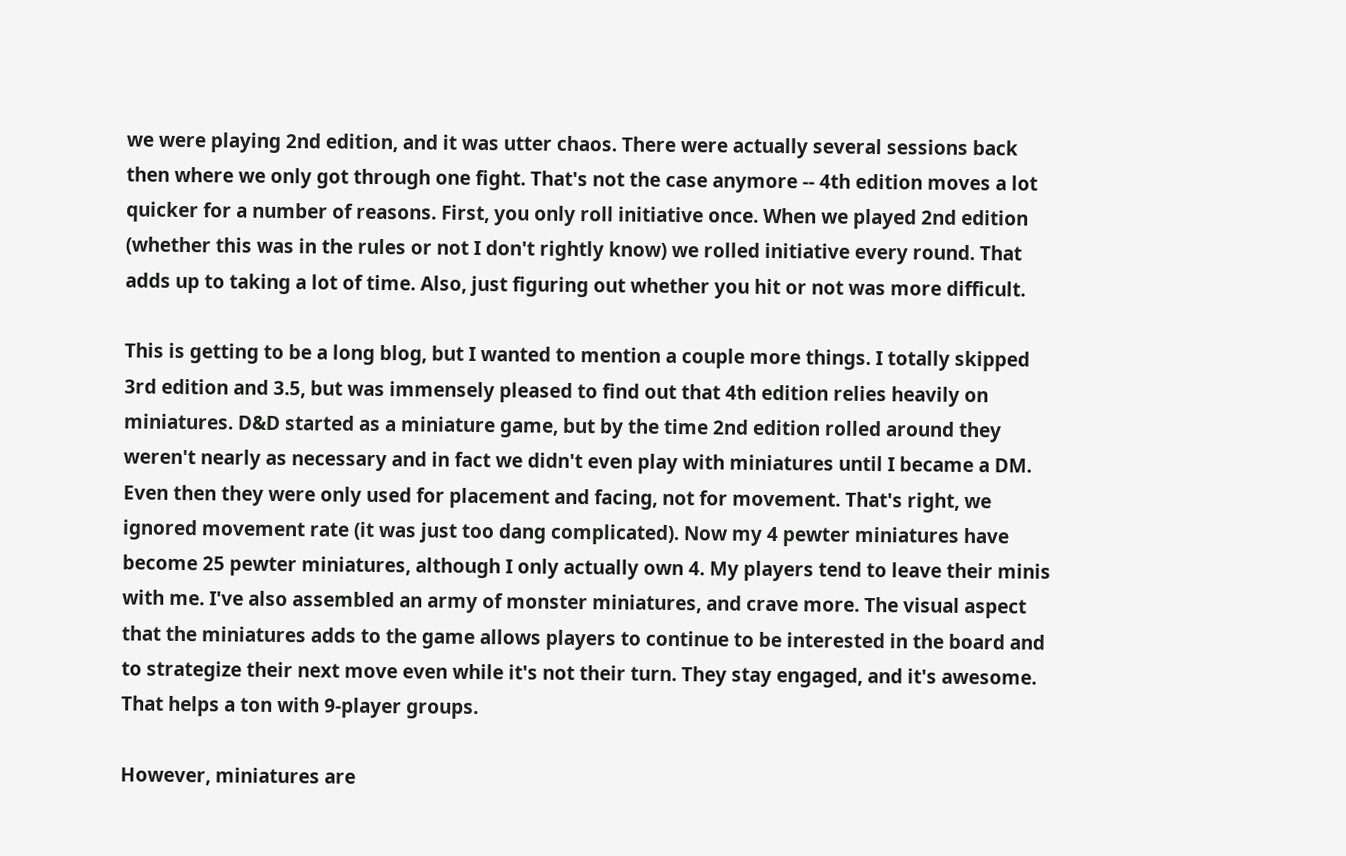we were playing 2nd edition, and it was utter chaos. There were actually several sessions back then where we only got through one fight. That's not the case anymore -- 4th edition moves a lot quicker for a number of reasons. First, you only roll initiative once. When we played 2nd edition (whether this was in the rules or not I don't rightly know) we rolled initiative every round. That adds up to taking a lot of time. Also, just figuring out whether you hit or not was more difficult.

This is getting to be a long blog, but I wanted to mention a couple more things. I totally skipped 3rd edition and 3.5, but was immensely pleased to find out that 4th edition relies heavily on miniatures. D&D started as a miniature game, but by the time 2nd edition rolled around they weren't nearly as necessary and in fact we didn't even play with miniatures until I became a DM. Even then they were only used for placement and facing, not for movement. That's right, we ignored movement rate (it was just too dang complicated). Now my 4 pewter miniatures have become 25 pewter miniatures, although I only actually own 4. My players tend to leave their minis with me. I've also assembled an army of monster miniatures, and crave more. The visual aspect that the miniatures adds to the game allows players to continue to be interested in the board and to strategize their next move even while it's not their turn. They stay engaged, and it's awesome. That helps a ton with 9-player groups.

However, miniatures are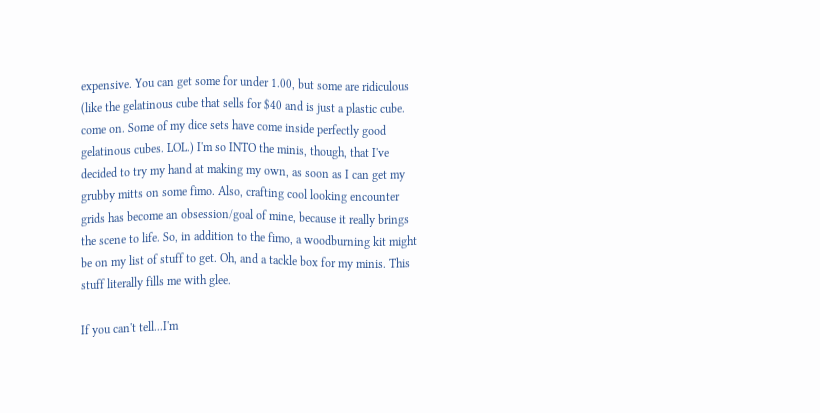expensive. You can get some for under 1.00, but some are ridiculous (like the gelatinous cube that sells for $40 and is just a plastic cube. come on. Some of my dice sets have come inside perfectly good gelatinous cubes. LOL.) I'm so INTO the minis, though, that I've decided to try my hand at making my own, as soon as I can get my grubby mitts on some fimo. Also, crafting cool looking encounter grids has become an obsession/goal of mine, because it really brings the scene to life. So, in addition to the fimo, a woodburning kit might be on my list of stuff to get. Oh, and a tackle box for my minis. This stuff literally fills me with glee.

If you can't tell...I'm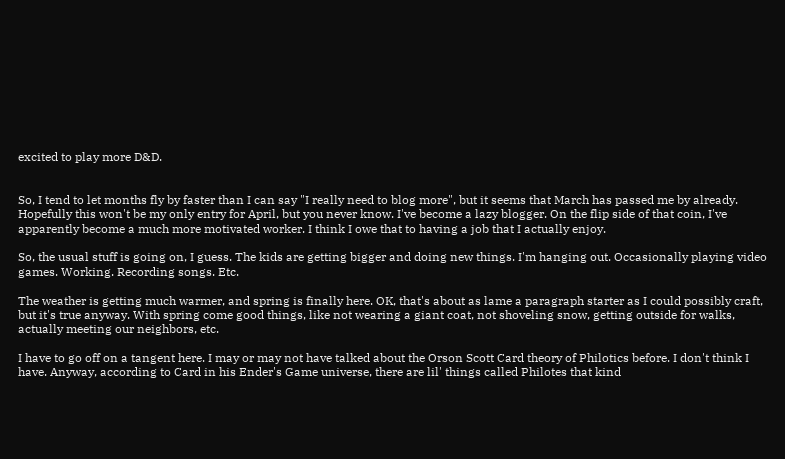excited to play more D&D.


So, I tend to let months fly by faster than I can say "I really need to blog more", but it seems that March has passed me by already. Hopefully this won't be my only entry for April, but you never know. I've become a lazy blogger. On the flip side of that coin, I've apparently become a much more motivated worker. I think I owe that to having a job that I actually enjoy.

So, the usual stuff is going on, I guess. The kids are getting bigger and doing new things. I'm hanging out. Occasionally playing video games. Working. Recording songs. Etc.

The weather is getting much warmer, and spring is finally here. OK, that's about as lame a paragraph starter as I could possibly craft, but it's true anyway. With spring come good things, like not wearing a giant coat, not shoveling snow, getting outside for walks, actually meeting our neighbors, etc.

I have to go off on a tangent here. I may or may not have talked about the Orson Scott Card theory of Philotics before. I don't think I have. Anyway, according to Card in his Ender's Game universe, there are lil' things called Philotes that kind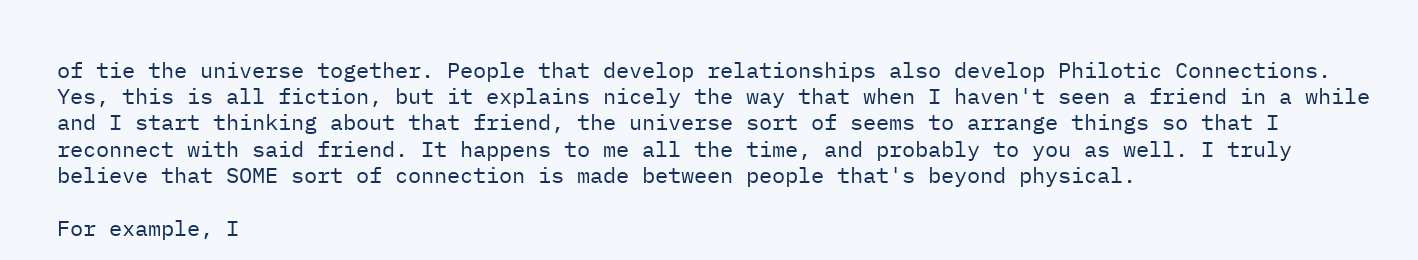of tie the universe together. People that develop relationships also develop Philotic Connections. Yes, this is all fiction, but it explains nicely the way that when I haven't seen a friend in a while and I start thinking about that friend, the universe sort of seems to arrange things so that I reconnect with said friend. It happens to me all the time, and probably to you as well. I truly believe that SOME sort of connection is made between people that's beyond physical.

For example, I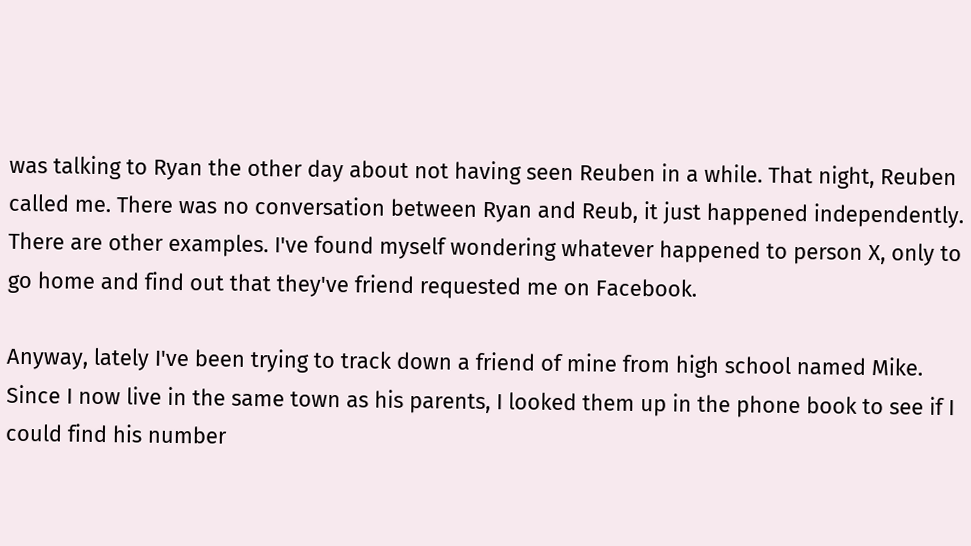was talking to Ryan the other day about not having seen Reuben in a while. That night, Reuben called me. There was no conversation between Ryan and Reub, it just happened independently. There are other examples. I've found myself wondering whatever happened to person X, only to go home and find out that they've friend requested me on Facebook.

Anyway, lately I've been trying to track down a friend of mine from high school named Mike. Since I now live in the same town as his parents, I looked them up in the phone book to see if I could find his number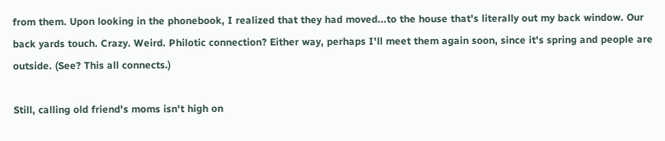from them. Upon looking in the phonebook, I realized that they had moved...to the house that's literally out my back window. Our back yards touch. Crazy. Weird. Philotic connection? Either way, perhaps I'll meet them again soon, since it's spring and people are outside. (See? This all connects.)

Still, calling old friend's moms isn't high on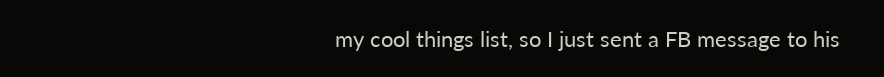my cool things list, so I just sent a FB message to his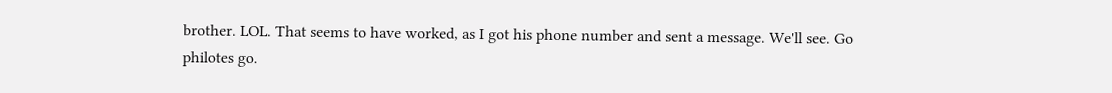brother. LOL. That seems to have worked, as I got his phone number and sent a message. We'll see. Go philotes go.